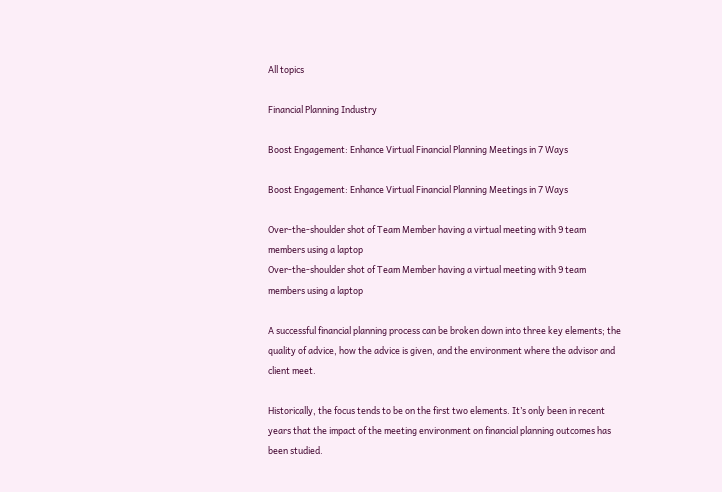All topics

Financial Planning Industry

Boost Engagement: Enhance Virtual Financial Planning Meetings in 7 Ways

Boost Engagement: Enhance Virtual Financial Planning Meetings in 7 Ways

Over-the-shoulder shot of Team Member having a virtual meeting with 9 team members using a laptop
Over-the-shoulder shot of Team Member having a virtual meeting with 9 team members using a laptop

A successful financial planning process can be broken down into three key elements; the quality of advice, how the advice is given, and the environment where the advisor and client meet.

Historically, the focus tends to be on the first two elements. It’s only been in recent years that the impact of the meeting environment on financial planning outcomes has been studied.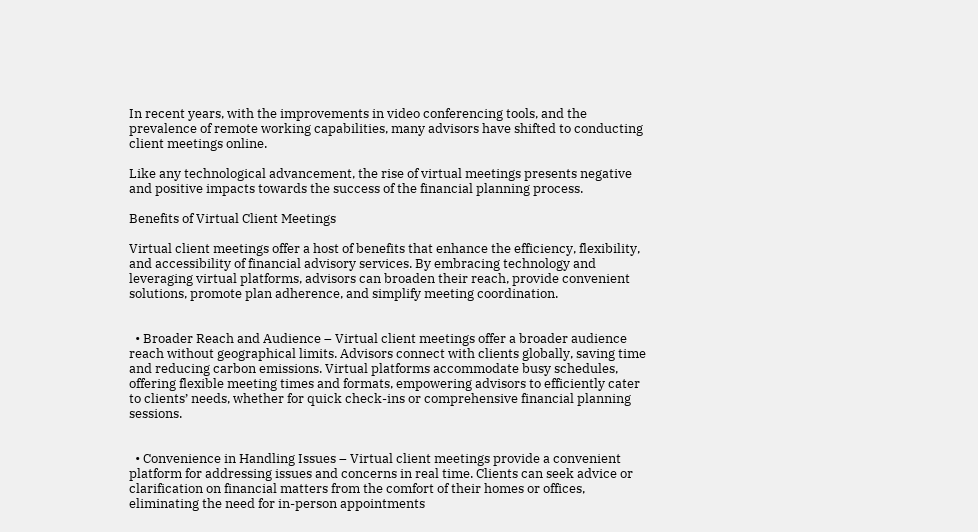In recent years, with the improvements in video conferencing tools, and the prevalence of remote working capabilities, many advisors have shifted to conducting client meetings online.

Like any technological advancement, the rise of virtual meetings presents negative and positive impacts towards the success of the financial planning process.

Benefits of Virtual Client Meetings

Virtual client meetings offer a host of benefits that enhance the efficiency, flexibility, and accessibility of financial advisory services. By embracing technology and leveraging virtual platforms, advisors can broaden their reach, provide convenient solutions, promote plan adherence, and simplify meeting coordination.


  • Broader Reach and Audience – Virtual client meetings offer a broader audience reach without geographical limits. Advisors connect with clients globally, saving time and reducing carbon emissions. Virtual platforms accommodate busy schedules, offering flexible meeting times and formats, empowering advisors to efficiently cater to clients’ needs, whether for quick check-ins or comprehensive financial planning sessions.


  • Convenience in Handling Issues – Virtual client meetings provide a convenient platform for addressing issues and concerns in real time. Clients can seek advice or clarification on financial matters from the comfort of their homes or offices, eliminating the need for in-person appointments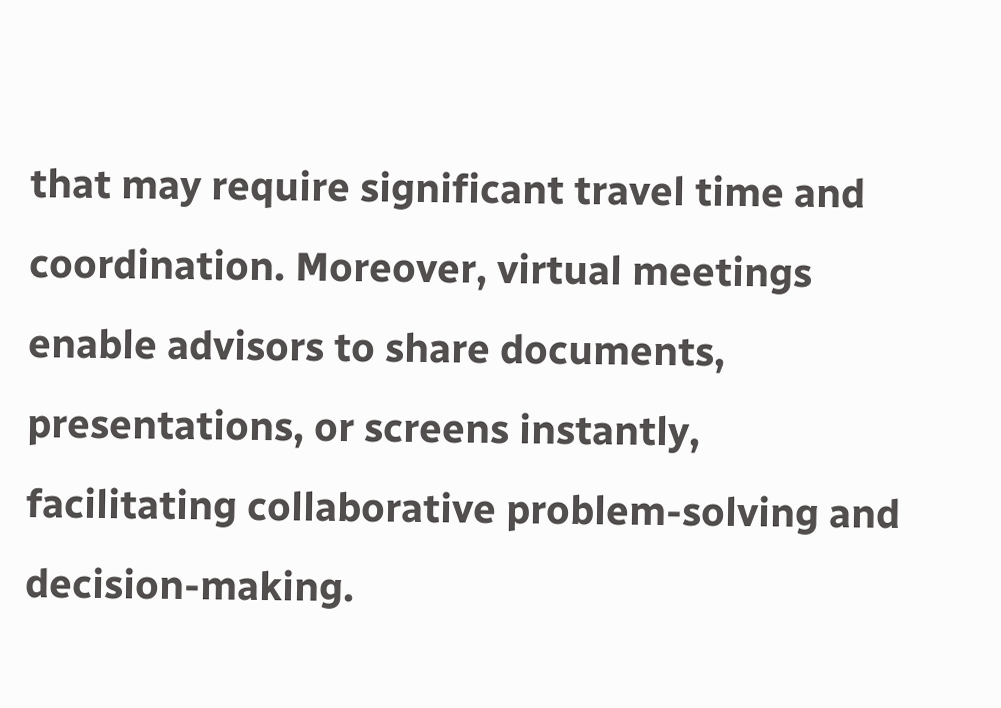that may require significant travel time and coordination. Moreover, virtual meetings enable advisors to share documents, presentations, or screens instantly, facilitating collaborative problem-solving and decision-making.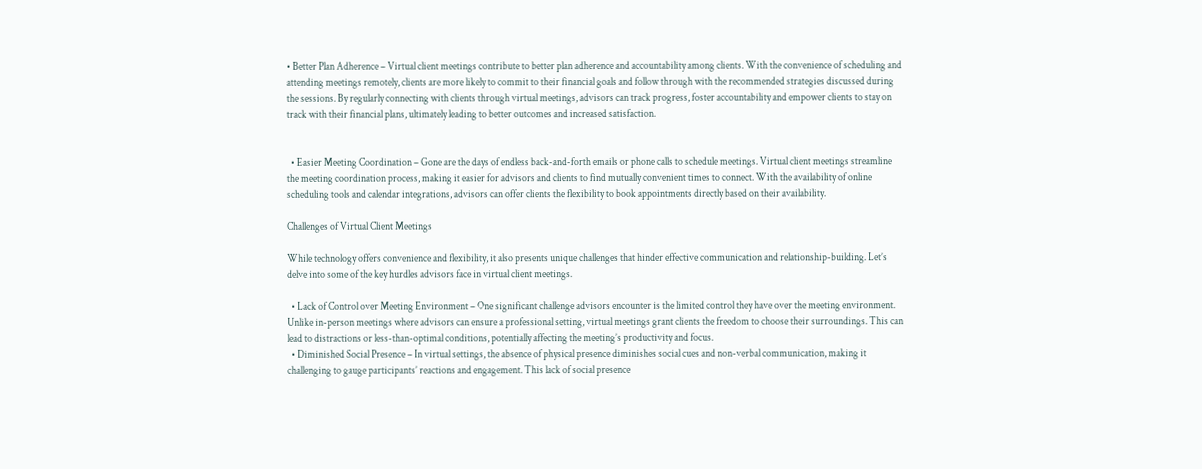• Better Plan Adherence – Virtual client meetings contribute to better plan adherence and accountability among clients. With the convenience of scheduling and attending meetings remotely, clients are more likely to commit to their financial goals and follow through with the recommended strategies discussed during the sessions. By regularly connecting with clients through virtual meetings, advisors can track progress, foster accountability and empower clients to stay on track with their financial plans, ultimately leading to better outcomes and increased satisfaction.


  • Easier Meeting Coordination – Gone are the days of endless back-and-forth emails or phone calls to schedule meetings. Virtual client meetings streamline the meeting coordination process, making it easier for advisors and clients to find mutually convenient times to connect. With the availability of online scheduling tools and calendar integrations, advisors can offer clients the flexibility to book appointments directly based on their availability.

Challenges of Virtual Client Meetings

While technology offers convenience and flexibility, it also presents unique challenges that hinder effective communication and relationship-building. Let’s delve into some of the key hurdles advisors face in virtual client meetings.

  • Lack of Control over Meeting Environment – One significant challenge advisors encounter is the limited control they have over the meeting environment. Unlike in-person meetings where advisors can ensure a professional setting, virtual meetings grant clients the freedom to choose their surroundings. This can lead to distractions or less-than-optimal conditions, potentially affecting the meeting’s productivity and focus.
  • Diminished Social Presence – In virtual settings, the absence of physical presence diminishes social cues and non-verbal communication, making it challenging to gauge participants’ reactions and engagement. This lack of social presence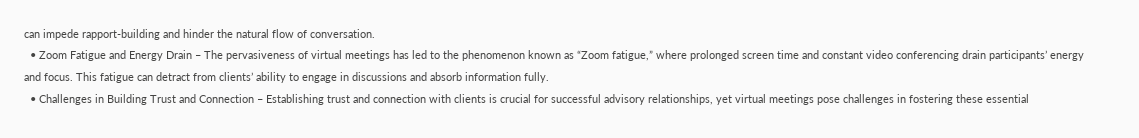can impede rapport-building and hinder the natural flow of conversation.
  • Zoom Fatigue and Energy Drain – The pervasiveness of virtual meetings has led to the phenomenon known as “Zoom fatigue,” where prolonged screen time and constant video conferencing drain participants’ energy and focus. This fatigue can detract from clients’ ability to engage in discussions and absorb information fully.
  • Challenges in Building Trust and Connection – Establishing trust and connection with clients is crucial for successful advisory relationships, yet virtual meetings pose challenges in fostering these essential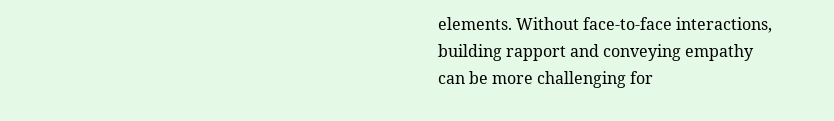elements. Without face-to-face interactions, building rapport and conveying empathy can be more challenging for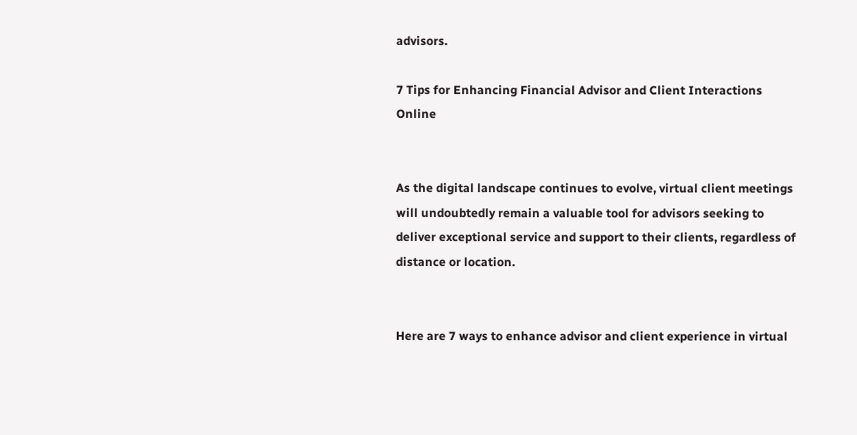advisors.

7 Tips for Enhancing Financial Advisor and Client Interactions Online


As the digital landscape continues to evolve, virtual client meetings will undoubtedly remain a valuable tool for advisors seeking to deliver exceptional service and support to their clients, regardless of distance or location.


Here are 7 ways to enhance advisor and client experience in virtual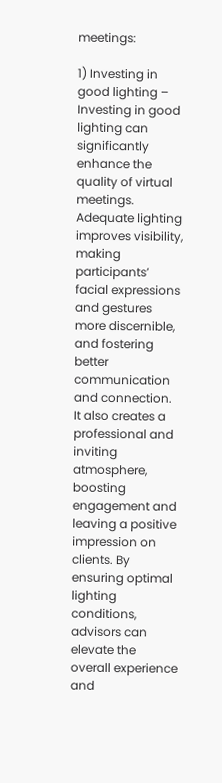meetings:

1) Investing in good lighting – Investing in good lighting can significantly enhance the quality of virtual meetings. Adequate lighting improves visibility, making participants’ facial expressions and gestures more discernible, and fostering better communication and connection. It also creates a professional and inviting atmosphere, boosting engagement and leaving a positive impression on clients. By ensuring optimal lighting conditions, advisors can elevate the overall experience and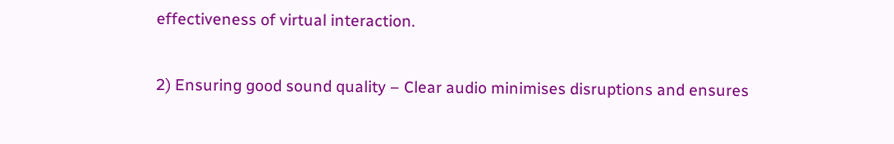effectiveness of virtual interaction.

2) Ensuring good sound quality – Clear audio minimises disruptions and ensures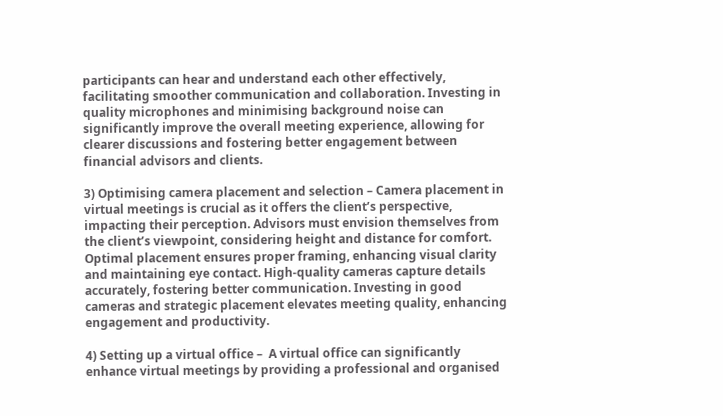participants can hear and understand each other effectively, facilitating smoother communication and collaboration. Investing in quality microphones and minimising background noise can significantly improve the overall meeting experience, allowing for clearer discussions and fostering better engagement between financial advisors and clients.

3) Optimising camera placement and selection – Camera placement in virtual meetings is crucial as it offers the client’s perspective, impacting their perception. Advisors must envision themselves from the client’s viewpoint, considering height and distance for comfort. Optimal placement ensures proper framing, enhancing visual clarity and maintaining eye contact. High-quality cameras capture details accurately, fostering better communication. Investing in good cameras and strategic placement elevates meeting quality, enhancing engagement and productivity.

4) Setting up a virtual office –  A virtual office can significantly enhance virtual meetings by providing a professional and organised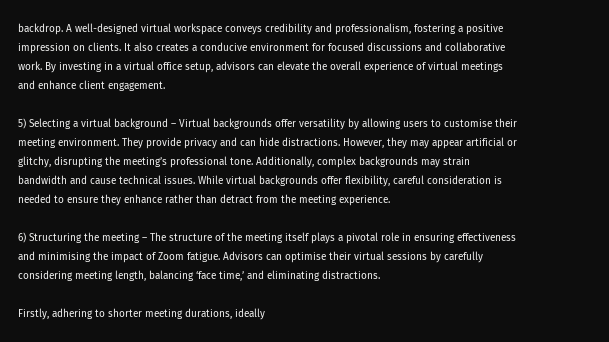backdrop. A well-designed virtual workspace conveys credibility and professionalism, fostering a positive impression on clients. It also creates a conducive environment for focused discussions and collaborative work. By investing in a virtual office setup, advisors can elevate the overall experience of virtual meetings and enhance client engagement.

5) Selecting a virtual background – Virtual backgrounds offer versatility by allowing users to customise their meeting environment. They provide privacy and can hide distractions. However, they may appear artificial or glitchy, disrupting the meeting’s professional tone. Additionally, complex backgrounds may strain bandwidth and cause technical issues. While virtual backgrounds offer flexibility, careful consideration is needed to ensure they enhance rather than detract from the meeting experience.

6) Structuring the meeting – The structure of the meeting itself plays a pivotal role in ensuring effectiveness and minimising the impact of Zoom fatigue. Advisors can optimise their virtual sessions by carefully considering meeting length, balancing ‘face time,’ and eliminating distractions.

Firstly, adhering to shorter meeting durations, ideally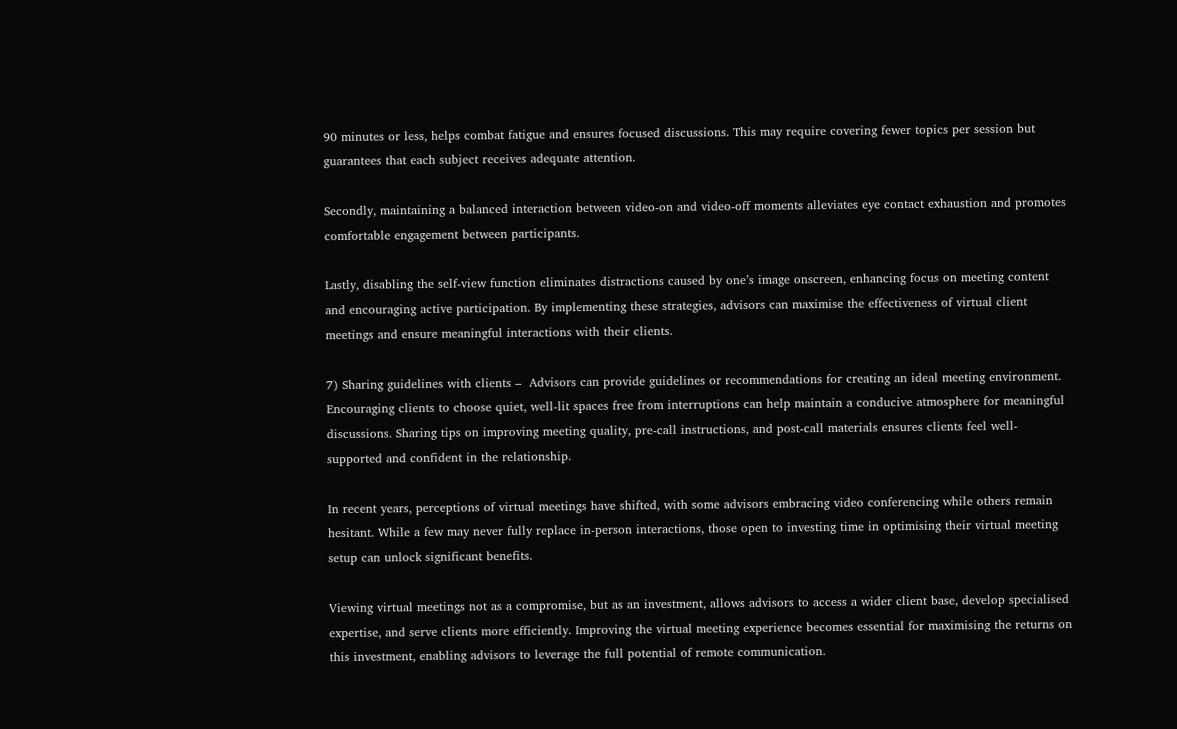90 minutes or less, helps combat fatigue and ensures focused discussions. This may require covering fewer topics per session but guarantees that each subject receives adequate attention.

Secondly, maintaining a balanced interaction between video-on and video-off moments alleviates eye contact exhaustion and promotes comfortable engagement between participants.

Lastly, disabling the self-view function eliminates distractions caused by one’s image onscreen, enhancing focus on meeting content and encouraging active participation. By implementing these strategies, advisors can maximise the effectiveness of virtual client meetings and ensure meaningful interactions with their clients.

7) Sharing guidelines with clients –  Advisors can provide guidelines or recommendations for creating an ideal meeting environment. Encouraging clients to choose quiet, well-lit spaces free from interruptions can help maintain a conducive atmosphere for meaningful discussions. Sharing tips on improving meeting quality, pre-call instructions, and post-call materials ensures clients feel well-supported and confident in the relationship.

In recent years, perceptions of virtual meetings have shifted, with some advisors embracing video conferencing while others remain hesitant. While a few may never fully replace in-person interactions, those open to investing time in optimising their virtual meeting setup can unlock significant benefits.

Viewing virtual meetings not as a compromise, but as an investment, allows advisors to access a wider client base, develop specialised expertise, and serve clients more efficiently. Improving the virtual meeting experience becomes essential for maximising the returns on this investment, enabling advisors to leverage the full potential of remote communication.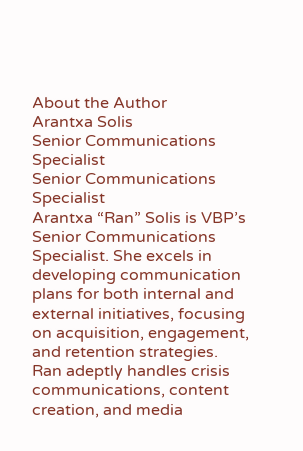About the Author
Arantxa Solis
Senior Communications Specialist
Senior Communications Specialist
Arantxa “Ran” Solis is VBP’s Senior Communications Specialist. She excels in developing communication plans for both internal and external initiatives, focusing on acquisition, engagement, and retention strategies. Ran adeptly handles crisis communications, content creation, and media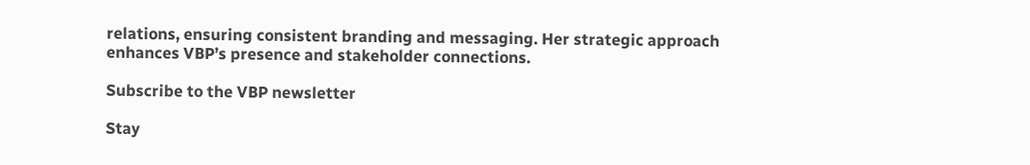relations, ensuring consistent branding and messaging. Her strategic approach enhances VBP’s presence and stakeholder connections.

Subscribe to the VBP newsletter

Stay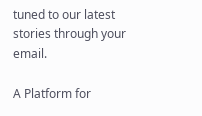tuned to our latest stories through your email.

A Platform for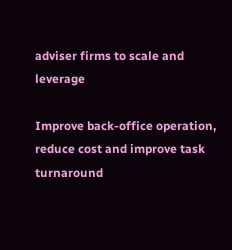adviser firms to scale and leverage

Improve back-office operation, reduce cost and improve task turnaround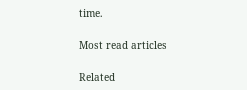time.

Most read articles

Related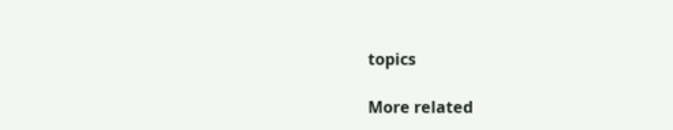topics

More related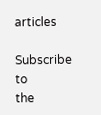articles

Subscribe to
the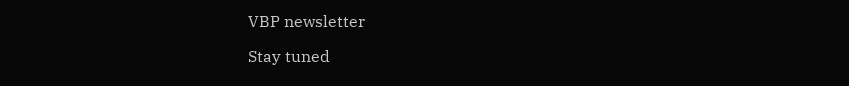VBP newsletter

Stay tuned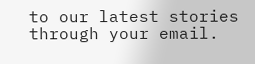to our latest stories through your email.